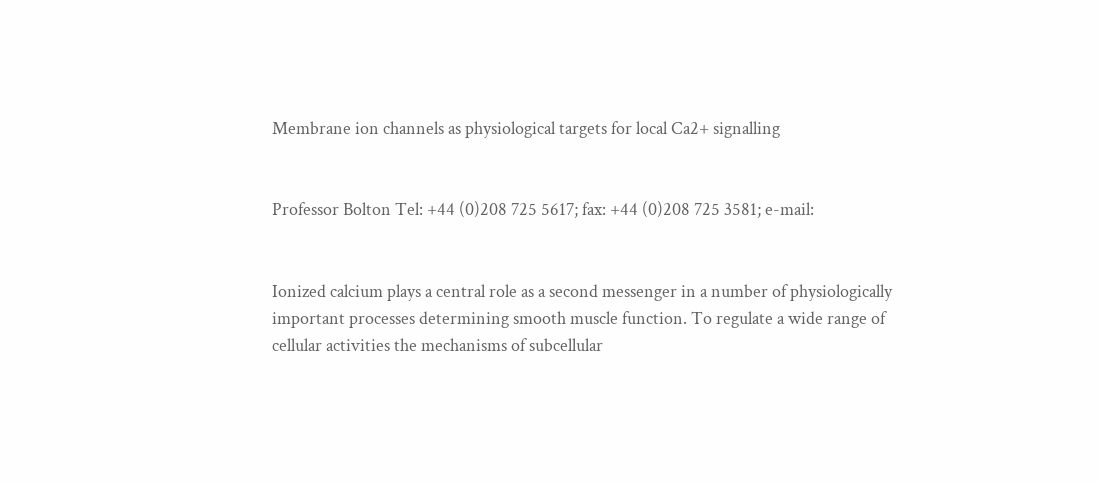Membrane ion channels as physiological targets for local Ca2+ signalling


Professor Bolton Tel: +44 (0)208 725 5617; fax: +44 (0)208 725 3581; e-mail:


Ionized calcium plays a central role as a second messenger in a number of physiologically important processes determining smooth muscle function. To regulate a wide range of cellular activities the mechanisms of subcellular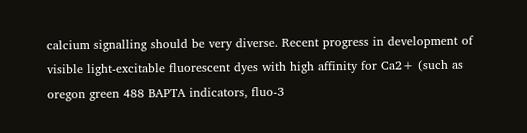calcium signalling should be very diverse. Recent progress in development of visible light-excitable fluorescent dyes with high affinity for Ca2+ (such as oregon green 488 BAPTA indicators, fluo-3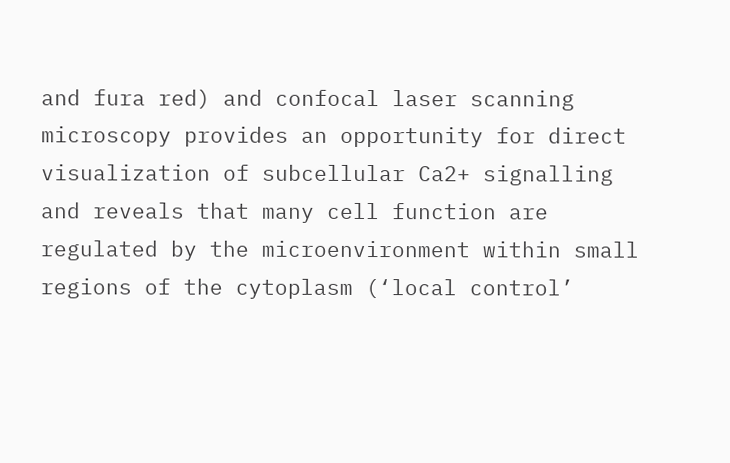and fura red) and confocal laser scanning microscopy provides an opportunity for direct visualization of subcellular Ca2+ signalling and reveals that many cell function are regulated by the microenvironment within small regions of the cytoplasm (‘local control’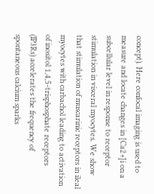concept). Here confocal imaging is used to measure and locate changes in [Ca2+]i on a subcellular level in response to receptor stimulation in visceral myocytes. We show that stimulation of muscarinic receptors in ileal myocytes with carbachol leading to activation of inositol 1,4,5-trisphosphate receptors (IP3Rs) accelerates the frequency of spontaneous calcium sparks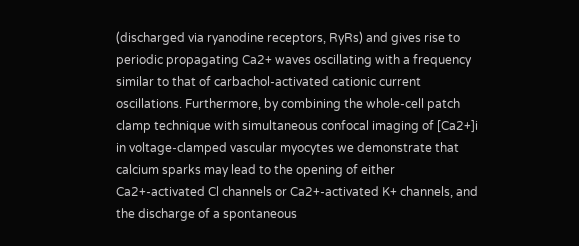(discharged via ryanodine receptors, RyRs) and gives rise to periodic propagating Ca2+ waves oscillating with a frequency similar to that of carbachol-activated cationic current oscillations. Furthermore, by combining the whole-cell patch clamp technique with simultaneous confocal imaging of [Ca2+]i in voltage-clamped vascular myocytes we demonstrate that calcium sparks may lead to the opening of either Ca2+-activated Cl channels or Ca2+-activated K+ channels, and the discharge of a spontaneous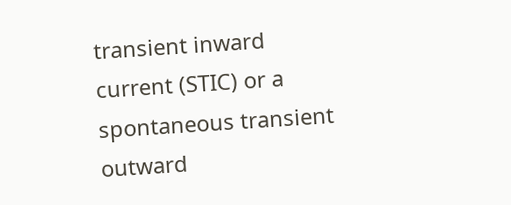transient inward current (STIC) or a spontaneous transient outward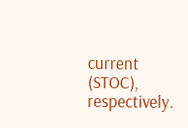current (STOC), respectively.